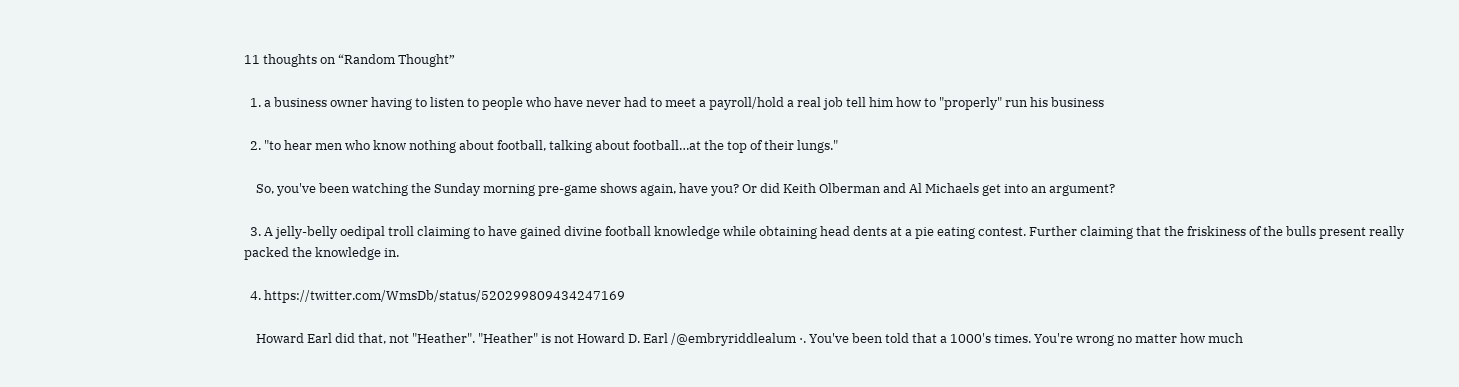11 thoughts on “Random Thought”

  1. a business owner having to listen to people who have never had to meet a payroll/hold a real job tell him how to "properly" run his business

  2. "to hear men who know nothing about football, talking about football…at the top of their lungs."

    So, you've been watching the Sunday morning pre-game shows again, have you? Or did Keith Olberman and Al Michaels get into an argument?

  3. A jelly-belly oedipal troll claiming to have gained divine football knowledge while obtaining head dents at a pie eating contest. Further claiming that the friskiness of the bulls present really packed the knowledge in.

  4. https://twitter.com/WmsDb/status/520299809434247169

    Howard Earl did that, not "Heather". "Heather" is not Howard D. Earl /@embryriddlealum ·. You've been told that a 1000's times. You're wrong no matter how much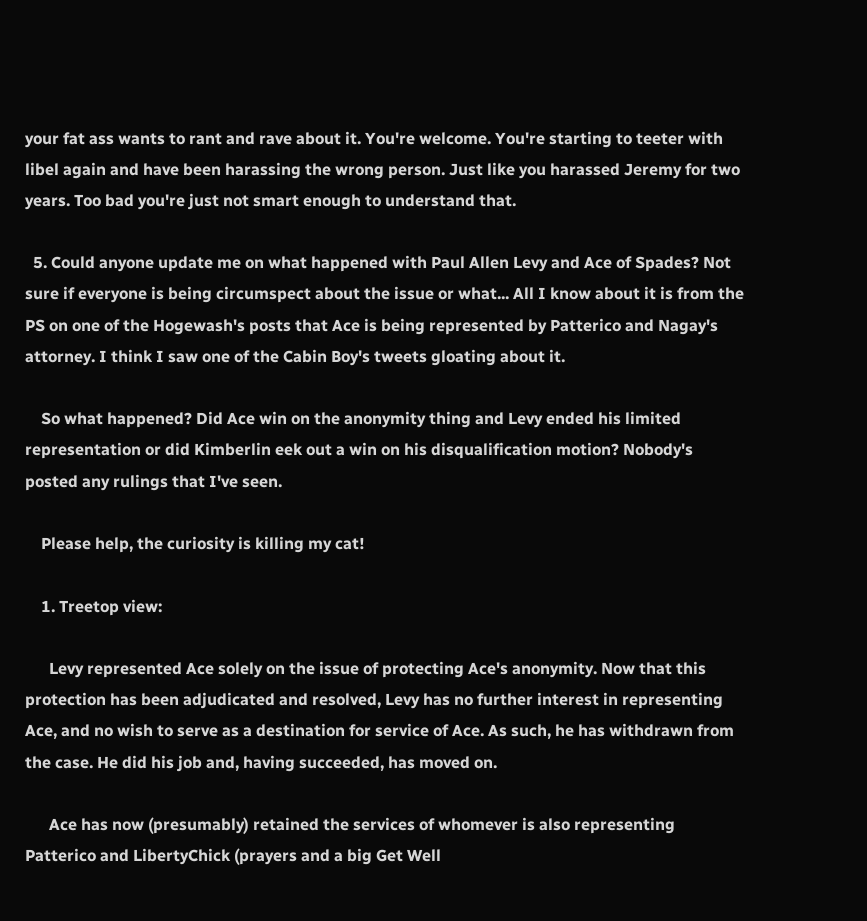your fat ass wants to rant and rave about it. You're welcome. You're starting to teeter with libel again and have been harassing the wrong person. Just like you harassed Jeremy for two years. Too bad you're just not smart enough to understand that.

  5. Could anyone update me on what happened with Paul Allen Levy and Ace of Spades? Not sure if everyone is being circumspect about the issue or what... All I know about it is from the PS on one of the Hogewash's posts that Ace is being represented by Patterico and Nagay's attorney. I think I saw one of the Cabin Boy's tweets gloating about it.

    So what happened? Did Ace win on the anonymity thing and Levy ended his limited representation or did Kimberlin eek out a win on his disqualification motion? Nobody's posted any rulings that I've seen.

    Please help, the curiosity is killing my cat!

    1. Treetop view:

      Levy represented Ace solely on the issue of protecting Ace's anonymity. Now that this protection has been adjudicated and resolved, Levy has no further interest in representing Ace, and no wish to serve as a destination for service of Ace. As such, he has withdrawn from the case. He did his job and, having succeeded, has moved on.

      Ace has now (presumably) retained the services of whomever is also representing Patterico and LibertyChick (prayers and a big Get Well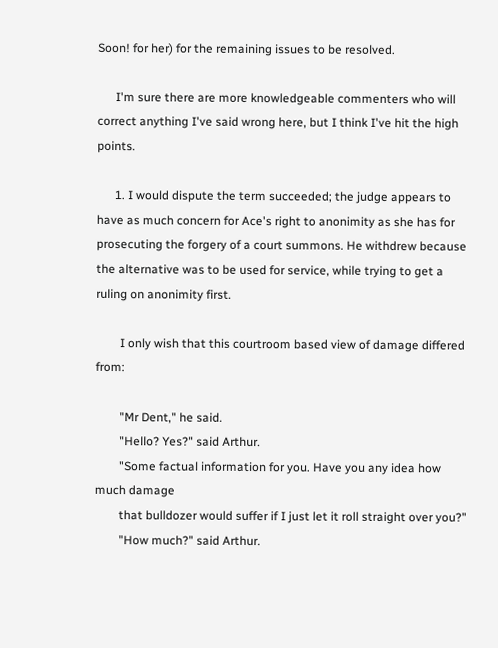Soon! for her) for the remaining issues to be resolved.

      I'm sure there are more knowledgeable commenters who will correct anything I've said wrong here, but I think I've hit the high points.

      1. I would dispute the term succeeded; the judge appears to have as much concern for Ace's right to anonimity as she has for prosecuting the forgery of a court summons. He withdrew because the alternative was to be used for service, while trying to get a ruling on anonimity first.

        I only wish that this courtroom based view of damage differed from:

        "Mr Dent," he said.
        "Hello? Yes?" said Arthur.
        "Some factual information for you. Have you any idea how much damage
        that bulldozer would suffer if I just let it roll straight over you?"
        "How much?" said Arthur.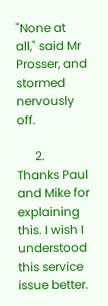"None at all," said Mr Prosser, and stormed nervously off.

      2. Thanks Paul and Mike for explaining this. I wish I understood this service issue better.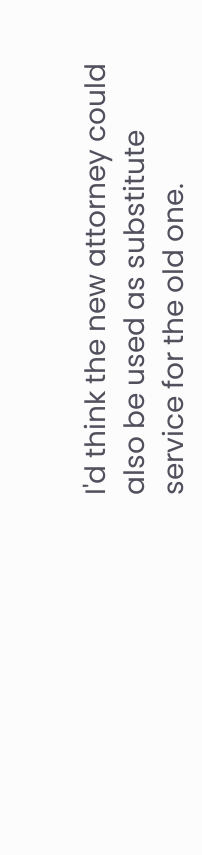I'd think the new attorney could also be used as substitute service for the old one.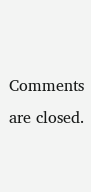Comments are closed.